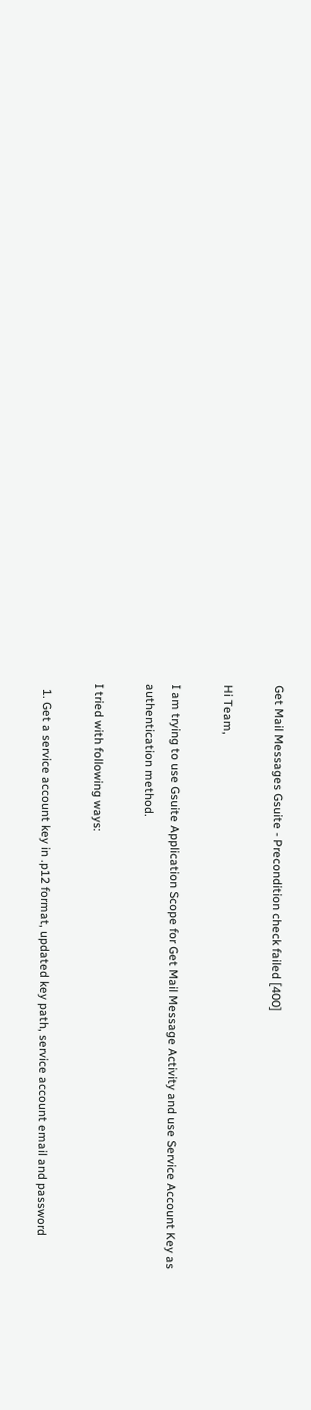Get Mail Messages Gsuite - Precondition check failed [400]

Hi Team,

I am trying to use Gsuite Application Scope for Get Mail Message Activity and use Service Account Key as authentication method.

I tried with following ways:

  1. Get a service account key in .p12 format, updated key path, service account email and password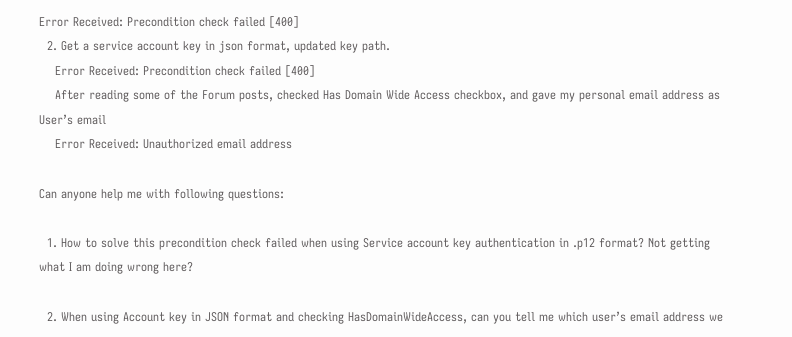Error Received: Precondition check failed [400]
  2. Get a service account key in json format, updated key path.
    Error Received: Precondition check failed [400]
    After reading some of the Forum posts, checked Has Domain Wide Access checkbox, and gave my personal email address as User’s email
    Error Received: Unauthorized email address

Can anyone help me with following questions:

  1. How to solve this precondition check failed when using Service account key authentication in .p12 format? Not getting what I am doing wrong here?

  2. When using Account key in JSON format and checking HasDomainWideAccess, can you tell me which user’s email address we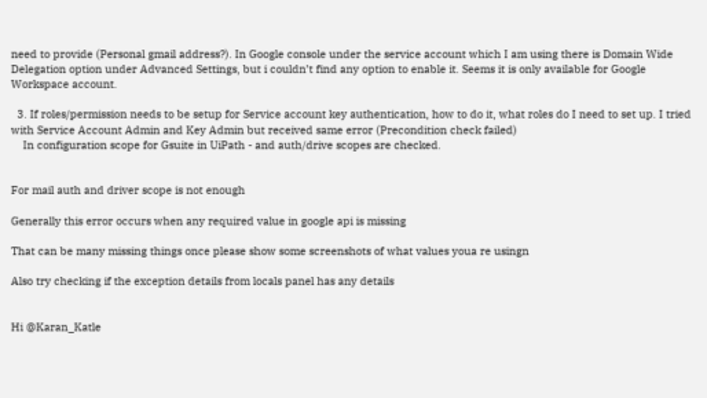need to provide (Personal gmail address?). In Google console under the service account which I am using there is Domain Wide Delegation option under Advanced Settings, but i couldn’t find any option to enable it. Seems it is only available for Google Workspace account.

  3. If roles/permission needs to be setup for Service account key authentication, how to do it, what roles do I need to set up. I tried with Service Account Admin and Key Admin but received same error (Precondition check failed)
    In configuration scope for Gsuite in UiPath - and auth/drive scopes are checked.


For mail auth and driver scope is not enough

Generally this error occurs when any required value in google api is missing

That can be many missing things once please show some screenshots of what values youa re usingn

Also try checking if the exception details from locals panel has any details


Hi @Karan_Katle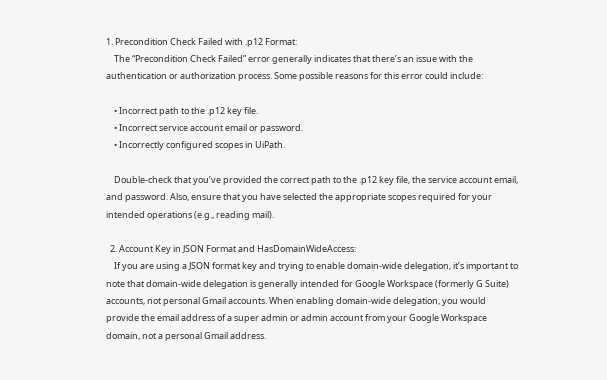1. Precondition Check Failed with .p12 Format:
    The “Precondition Check Failed” error generally indicates that there’s an issue with the authentication or authorization process. Some possible reasons for this error could include:

    • Incorrect path to the .p12 key file.
    • Incorrect service account email or password.
    • Incorrectly configured scopes in UiPath.

    Double-check that you’ve provided the correct path to the .p12 key file, the service account email, and password. Also, ensure that you have selected the appropriate scopes required for your intended operations (e.g., reading mail).

  2. Account Key in JSON Format and HasDomainWideAccess:
    If you are using a JSON format key and trying to enable domain-wide delegation, it’s important to note that domain-wide delegation is generally intended for Google Workspace (formerly G Suite) accounts, not personal Gmail accounts. When enabling domain-wide delegation, you would provide the email address of a super admin or admin account from your Google Workspace domain, not a personal Gmail address.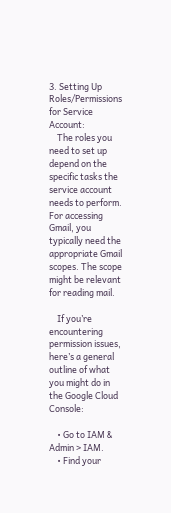3. Setting Up Roles/Permissions for Service Account:
    The roles you need to set up depend on the specific tasks the service account needs to perform. For accessing Gmail, you typically need the appropriate Gmail scopes. The scope might be relevant for reading mail.

    If you’re encountering permission issues, here’s a general outline of what you might do in the Google Cloud Console:

    • Go to IAM & Admin > IAM.
    • Find your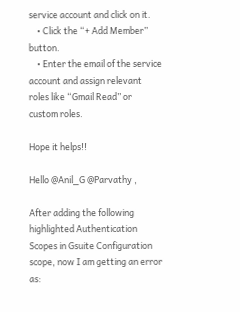service account and click on it.
    • Click the “+ Add Member” button.
    • Enter the email of the service account and assign relevant roles like “Gmail Read” or custom roles.

Hope it helps!!

Hello @Anil_G @Parvathy ,

After adding the following highlighted Authentication Scopes in Gsuite Configuration scope, now I am getting an error as: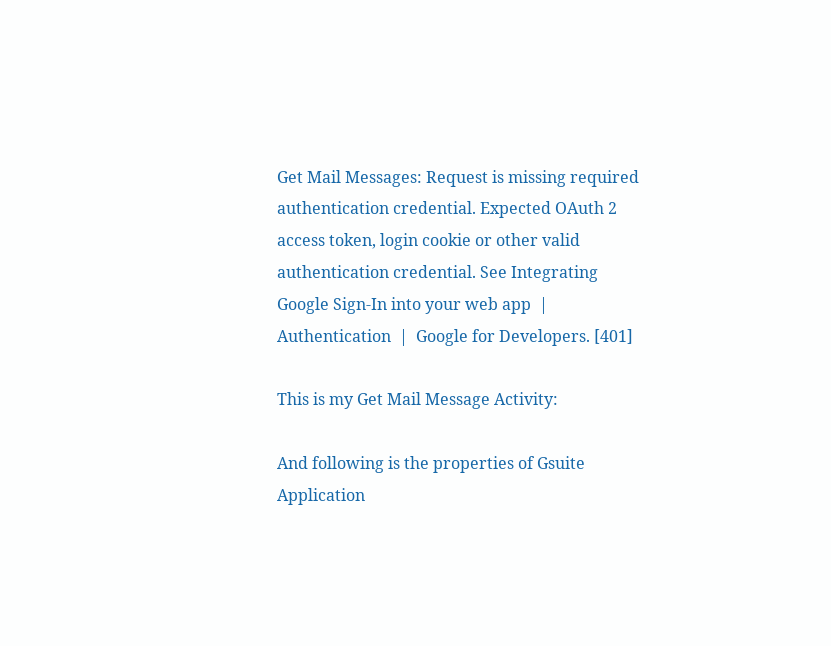Get Mail Messages: Request is missing required authentication credential. Expected OAuth 2 access token, login cookie or other valid authentication credential. See Integrating Google Sign-In into your web app  |  Authentication  |  Google for Developers. [401]

This is my Get Mail Message Activity:

And following is the properties of Gsuite Application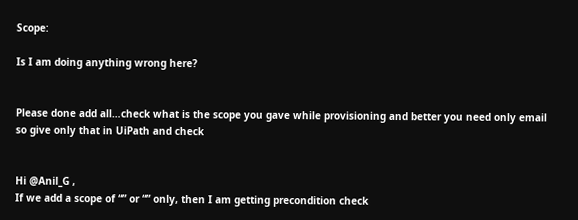Scope:

Is I am doing anything wrong here?


Please done add all…check what is the scope you gave while provisioning and better you need only email so give only that in UiPath and check


Hi @Anil_G ,
If we add a scope of “” or “” only, then I am getting precondition check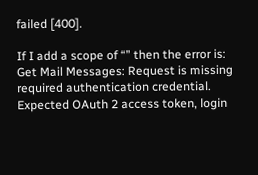failed [400].

If I add a scope of “” then the error is: Get Mail Messages: Request is missing required authentication credential. Expected OAuth 2 access token, login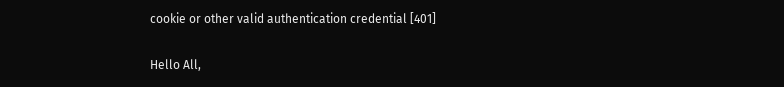cookie or other valid authentication credential [401]

Hello All,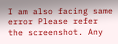I am also facing same error Please refer the screenshot. Any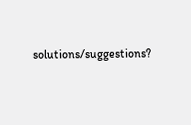solutions/suggestions?